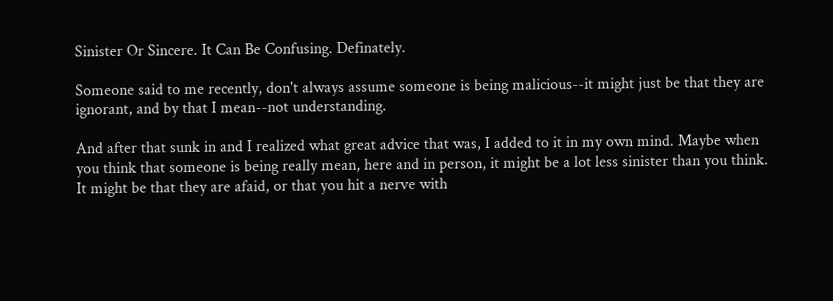Sinister Or Sincere. It Can Be Confusing. Definately.

Someone said to me recently, don't always assume someone is being malicious--it might just be that they are ignorant, and by that I mean--not understanding.

And after that sunk in and I realized what great advice that was, I added to it in my own mind. Maybe when you think that someone is being really mean, here and in person, it might be a lot less sinister than you think. It might be that they are afaid, or that you hit a nerve with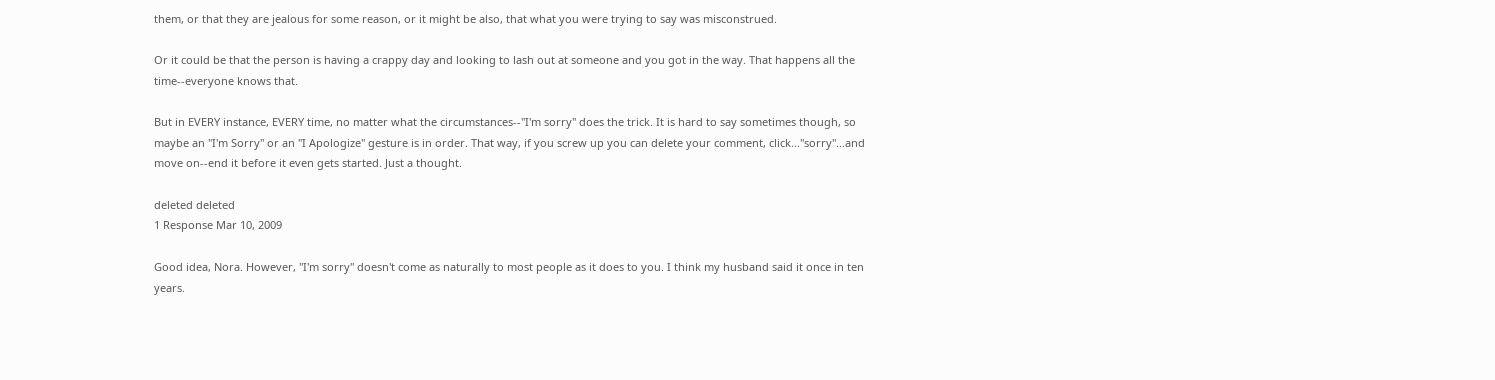them, or that they are jealous for some reason, or it might be also, that what you were trying to say was misconstrued.

Or it could be that the person is having a crappy day and looking to lash out at someone and you got in the way. That happens all the time--everyone knows that.

But in EVERY instance, EVERY time, no matter what the circumstances--"I'm sorry" does the trick. It is hard to say sometimes though, so maybe an "I'm Sorry" or an "I Apologize" gesture is in order. That way, if you screw up you can delete your comment, click..."sorry"...and move on--end it before it even gets started. Just a thought.

deleted deleted
1 Response Mar 10, 2009

Good idea, Nora. However, "I'm sorry" doesn't come as naturally to most people as it does to you. I think my husband said it once in ten years.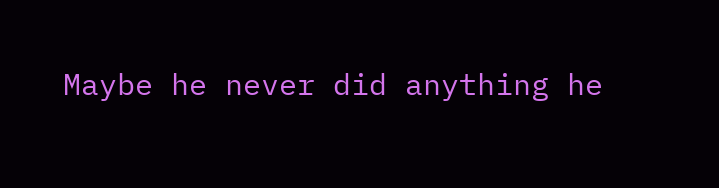Maybe he never did anything he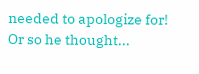needed to apologize for! Or so he thought...